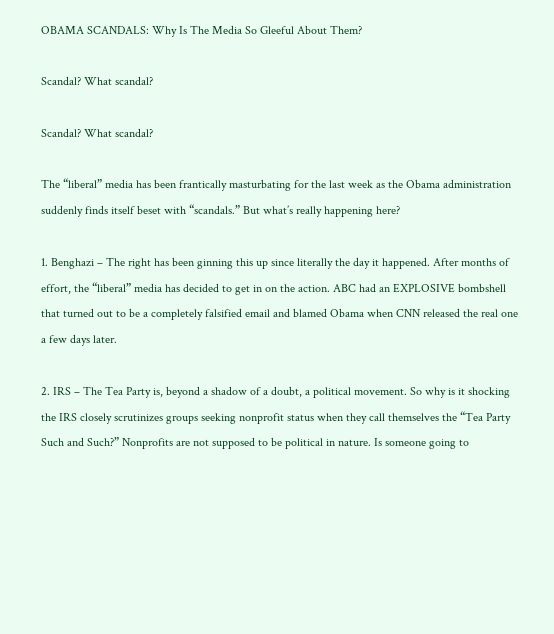OBAMA SCANDALS: Why Is The Media So Gleeful About Them?

Scandal? What scandal?

Scandal? What scandal?

The “liberal” media has been frantically masturbating for the last week as the Obama administration suddenly finds itself beset with “scandals.” But what’s really happening here?

1. Benghazi – The right has been ginning this up since literally the day it happened. After months of effort, the “liberal” media has decided to get in on the action. ABC had an EXPLOSIVE bombshell that turned out to be a completely falsified email and blamed Obama when CNN released the real one a few days later.

2. IRS – The Tea Party is, beyond a shadow of a doubt, a political movement. So why is it shocking the IRS closely scrutinizes groups seeking nonprofit status when they call themselves the “Tea Party Such and Such?” Nonprofits are not supposed to be political in nature. Is someone going to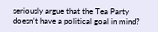seriously argue that the Tea Party doesn’t have a political goal in mind?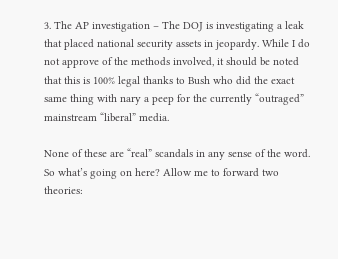3. The AP investigation – The DOJ is investigating a leak that placed national security assets in jeopardy. While I do not approve of the methods involved, it should be noted that this is 100% legal thanks to Bush who did the exact same thing with nary a peep for the currently “outraged” mainstream “liberal” media.

None of these are “real” scandals in any sense of the word. So what’s going on here? Allow me to forward two theories: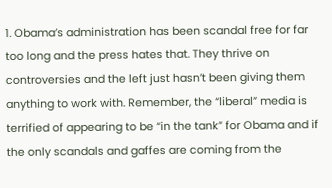1. Obama’s administration has been scandal free for far too long and the press hates that. They thrive on controversies and the left just hasn’t been giving them anything to work with. Remember, the “liberal” media is terrified of appearing to be “in the tank” for Obama and if the only scandals and gaffes are coming from the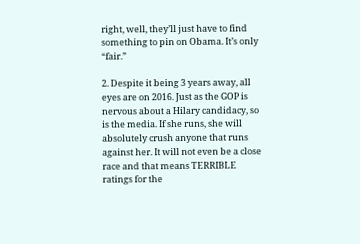right, well, they’ll just have to find something to pin on Obama. It’s only “fair.”

2. Despite it being 3 years away, all eyes are on 2016. Just as the GOP is nervous about a Hilary candidacy, so is the media. If she runs, she will absolutely crush anyone that runs against her. It will not even be a close race and that means TERRIBLE ratings for the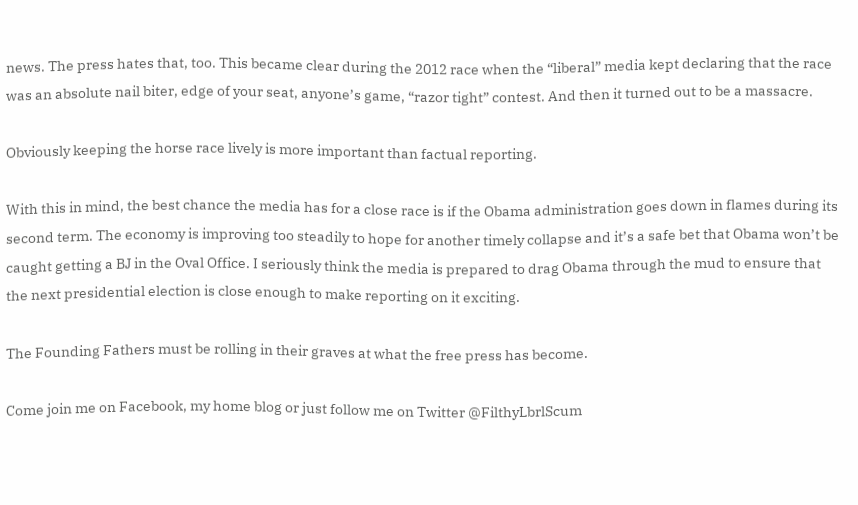news. The press hates that, too. This became clear during the 2012 race when the “liberal” media kept declaring that the race was an absolute nail biter, edge of your seat, anyone’s game, “razor tight” contest. And then it turned out to be a massacre.

Obviously keeping the horse race lively is more important than factual reporting.

With this in mind, the best chance the media has for a close race is if the Obama administration goes down in flames during its second term. The economy is improving too steadily to hope for another timely collapse and it’s a safe bet that Obama won’t be caught getting a BJ in the Oval Office. I seriously think the media is prepared to drag Obama through the mud to ensure that the next presidential election is close enough to make reporting on it exciting.

The Founding Fathers must be rolling in their graves at what the free press has become.

Come join me on Facebook, my home blog or just follow me on Twitter @FilthyLbrlScum